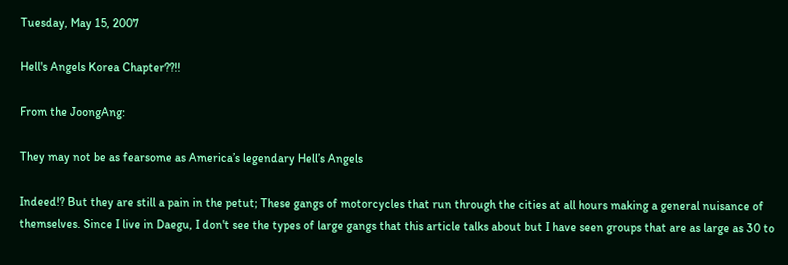Tuesday, May 15, 2007

Hell's Angels Korea Chapter??!!

From the JoongAng:

They may not be as fearsome as America’s legendary Hell’s Angels

Indeed!? But they are still a pain in the petut; These gangs of motorcycles that run through the cities at all hours making a general nuisance of themselves. Since I live in Daegu, I don't see the types of large gangs that this article talks about but I have seen groups that are as large as 30 to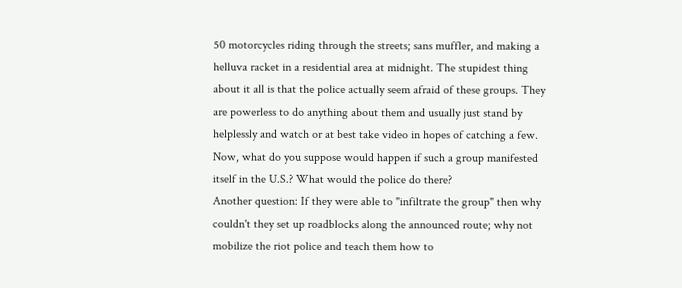50 motorcycles riding through the streets; sans muffler, and making a helluva racket in a residential area at midnight. The stupidest thing about it all is that the police actually seem afraid of these groups. They are powerless to do anything about them and usually just stand by helplessly and watch or at best take video in hopes of catching a few.
Now, what do you suppose would happen if such a group manifested itself in the U.S.? What would the police do there?
Another question: If they were able to "infiltrate the group" then why couldn't they set up roadblocks along the announced route; why not mobilize the riot police and teach them how to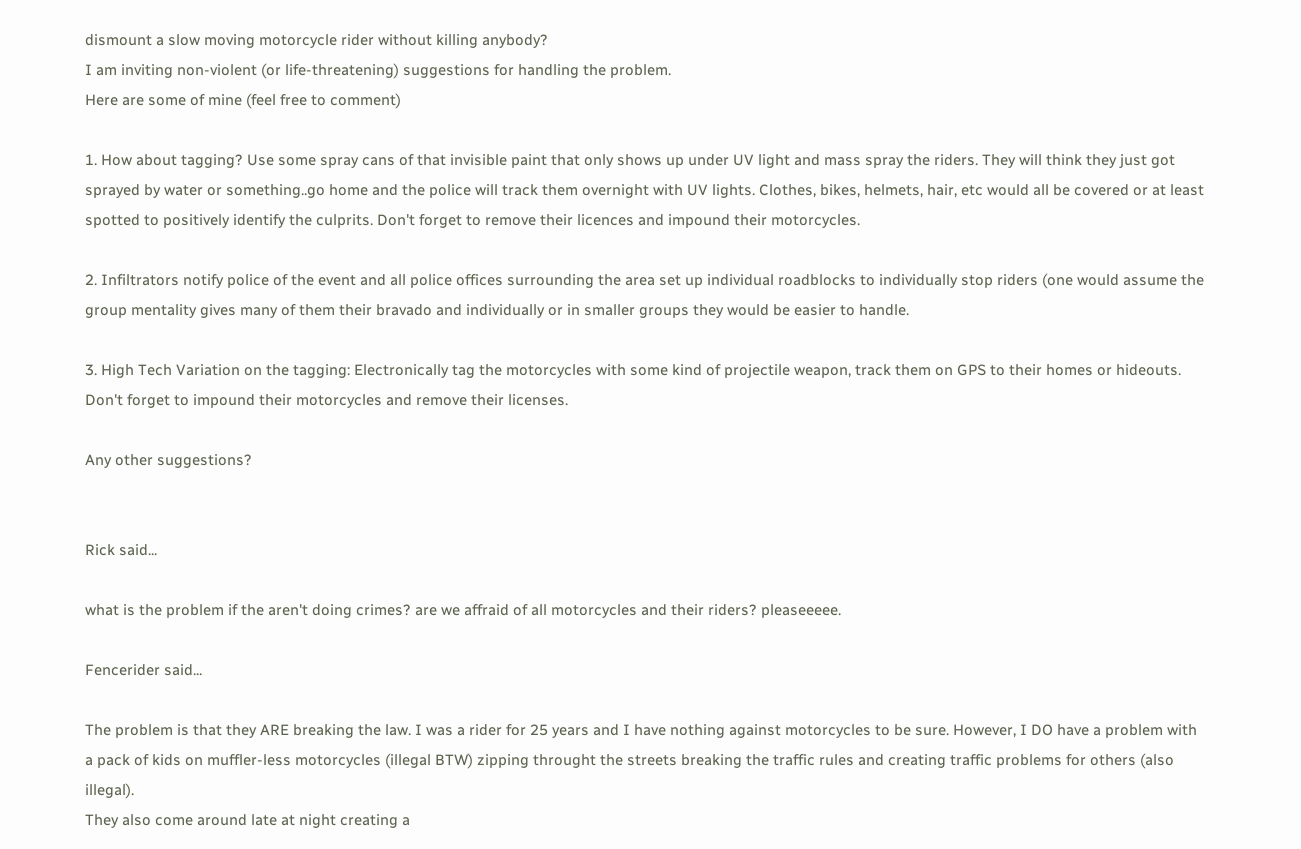dismount a slow moving motorcycle rider without killing anybody?
I am inviting non-violent (or life-threatening) suggestions for handling the problem.
Here are some of mine (feel free to comment)

1. How about tagging? Use some spray cans of that invisible paint that only shows up under UV light and mass spray the riders. They will think they just got sprayed by water or something..go home and the police will track them overnight with UV lights. Clothes, bikes, helmets, hair, etc would all be covered or at least spotted to positively identify the culprits. Don't forget to remove their licences and impound their motorcycles.

2. Infiltrators notify police of the event and all police offices surrounding the area set up individual roadblocks to individually stop riders (one would assume the group mentality gives many of them their bravado and individually or in smaller groups they would be easier to handle.

3. High Tech Variation on the tagging: Electronically tag the motorcycles with some kind of projectile weapon, track them on GPS to their homes or hideouts. Don't forget to impound their motorcycles and remove their licenses.

Any other suggestions?


Rick said...

what is the problem if the aren't doing crimes? are we affraid of all motorcycles and their riders? pleaseeeee.

Fencerider said...

The problem is that they ARE breaking the law. I was a rider for 25 years and I have nothing against motorcycles to be sure. However, I DO have a problem with a pack of kids on muffler-less motorcycles (illegal BTW) zipping throught the streets breaking the traffic rules and creating traffic problems for others (also illegal).
They also come around late at night creating a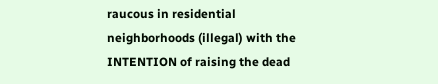raucous in residential neighborhoods (illegal) with the INTENTION of raising the dead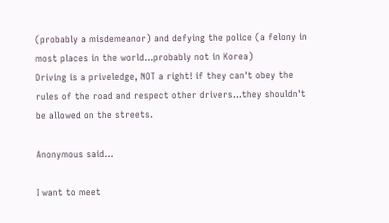(probably a misdemeanor) and defying the police (a felony in most places in the world...probably not in Korea)
Driving is a priveledge, NOT a right! if they can't obey the rules of the road and respect other drivers...they shouldn't be allowed on the streets.

Anonymous said...

I want to meet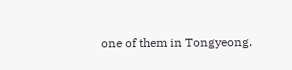one of them in Tongyeong.